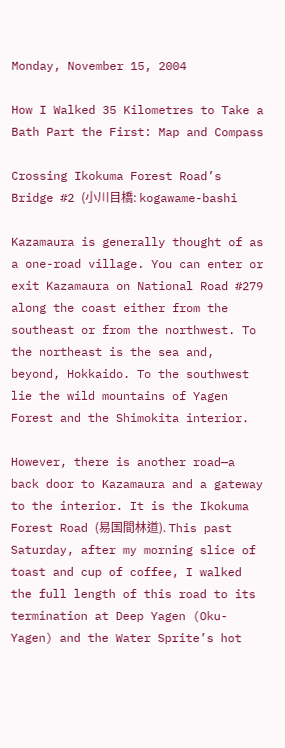Monday, November 15, 2004

How I Walked 35 Kilometres to Take a Bath Part the First: Map and Compass

Crossing Ikokuma Forest Road’s Bridge #2 (小川目橋: kogawame-bashi

Kazamaura is generally thought of as a one-road village. You can enter or exit Kazamaura on National Road #279 along the coast either from the southeast or from the northwest. To the northeast is the sea and, beyond, Hokkaido. To the southwest lie the wild mountains of Yagen Forest and the Shimokita interior.

However, there is another road—a back door to Kazamaura and a gateway to the interior. It is the Ikokuma Forest Road (易国間林道). This past Saturday, after my morning slice of toast and cup of coffee, I walked the full length of this road to its termination at Deep Yagen (Oku-Yagen) and the Water Sprite’s hot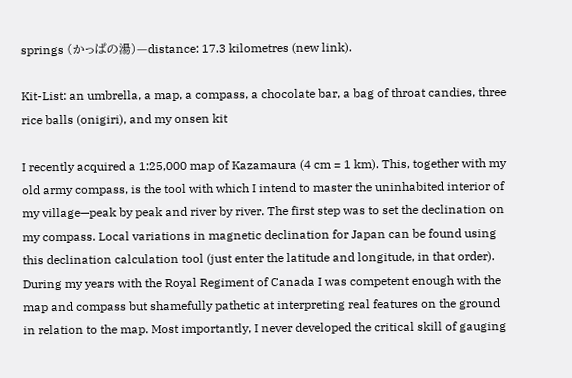springs (かっぱの湯)—distance: 17.3 kilometres (new link).

Kit-List: an umbrella, a map, a compass, a chocolate bar, a bag of throat candies, three rice balls (onigiri), and my onsen kit

I recently acquired a 1:25,000 map of Kazamaura (4 cm = 1 km). This, together with my old army compass, is the tool with which I intend to master the uninhabited interior of my village—peak by peak and river by river. The first step was to set the declination on my compass. Local variations in magnetic declination for Japan can be found using this declination calculation tool (just enter the latitude and longitude, in that order). During my years with the Royal Regiment of Canada I was competent enough with the map and compass but shamefully pathetic at interpreting real features on the ground in relation to the map. Most importantly, I never developed the critical skill of gauging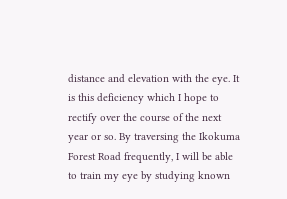distance and elevation with the eye. It is this deficiency which I hope to rectify over the course of the next year or so. By traversing the Ikokuma Forest Road frequently, I will be able to train my eye by studying known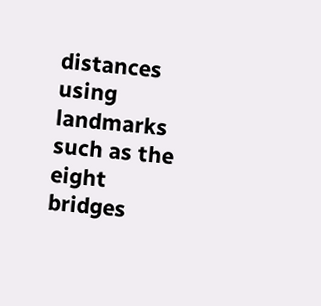distances using landmarks such as the eight bridges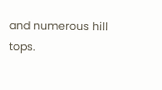and numerous hill tops.